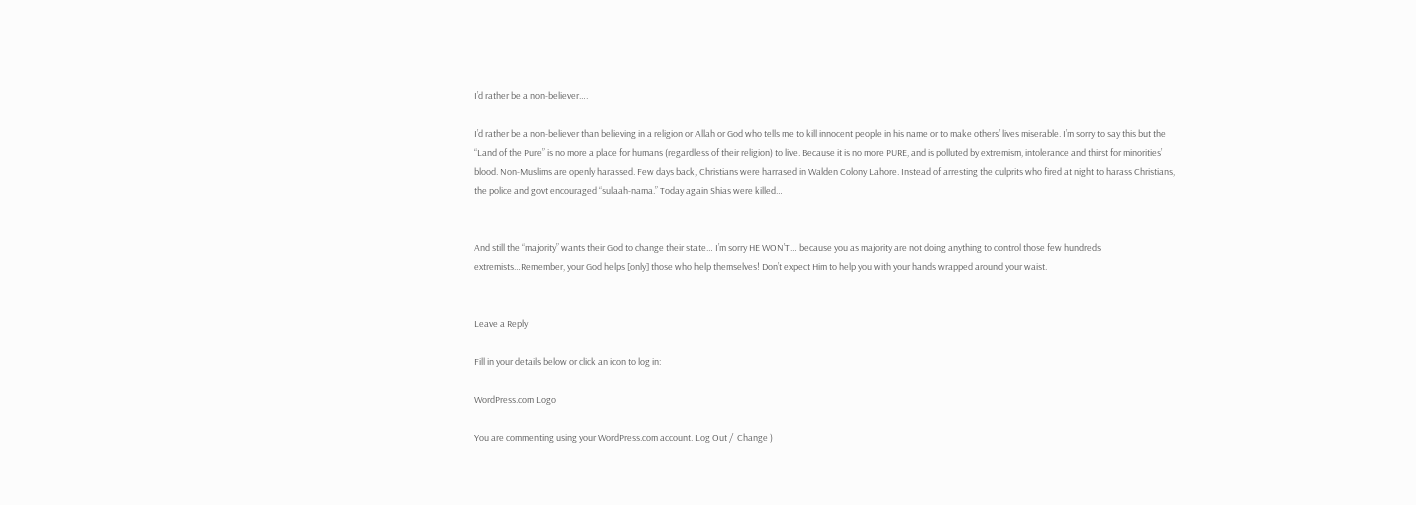I’d rather be a non-believer….

I’d rather be a non-believer than believing in a religion or Allah or God who tells me to kill innocent people in his name or to make others’ lives miserable. I’m sorry to say this but the “Land of the Pure” is no more a place for humans (regardless of their religion) to live. Because it is no more PURE, and is polluted by extremism, intolerance and thirst for minorities’ blood. Non-Muslims are openly harassed. Few days back, Christians were harrased in Walden Colony Lahore. Instead of arresting the culprits who fired at night to harass Christians, the police and govt encouraged “sulaah-nama.” Today again Shias were killed…


And still the “majority” wants their God to change their state… I’m sorry HE WON’T… because you as majority are not doing anything to control those few hundreds extremists…Remember, your God helps [only] those who help themselves! Don’t expect Him to help you with your hands wrapped around your waist.


Leave a Reply

Fill in your details below or click an icon to log in:

WordPress.com Logo

You are commenting using your WordPress.com account. Log Out /  Change )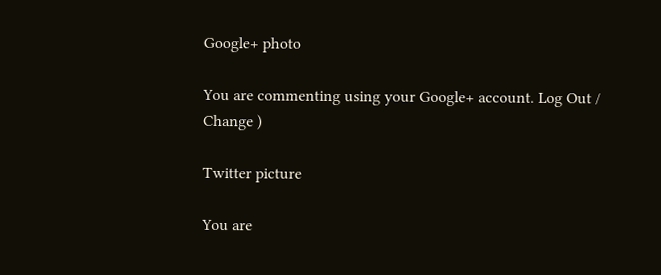Google+ photo

You are commenting using your Google+ account. Log Out /  Change )

Twitter picture

You are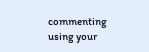commenting using your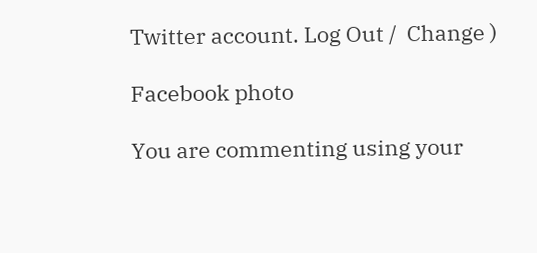Twitter account. Log Out /  Change )

Facebook photo

You are commenting using your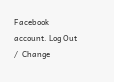Facebook account. Log Out /  Change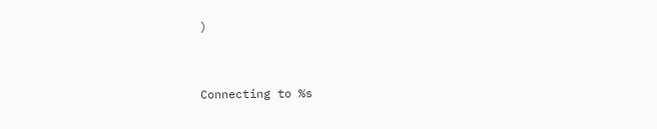)


Connecting to %s